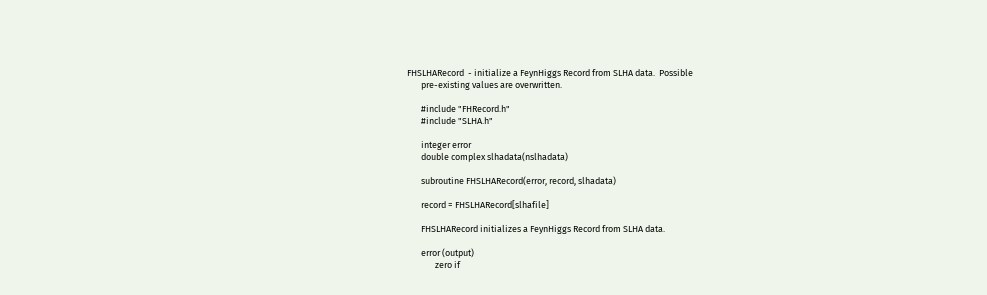FHSLHARecord  - initialize a FeynHiggs Record from SLHA data.  Possible
       pre-existing values are overwritten.

       #include "FHRecord.h"
       #include "SLHA.h"

       integer error
       double complex slhadata(nslhadata)

       subroutine FHSLHARecord(error, record, slhadata)

       record = FHSLHARecord[slhafile]

       FHSLHARecord initializes a FeynHiggs Record from SLHA data.

       error (output)
              zero if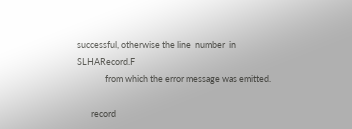successful, otherwise the line  number  in  SLHARecord.F
              from which the error message was emitted.

       record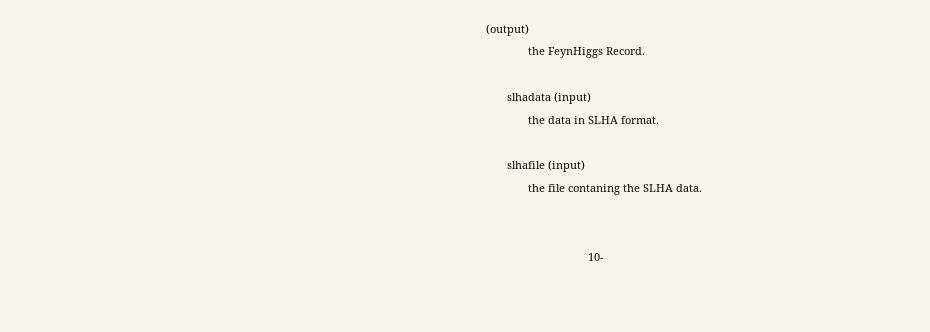(output)
              the FeynHiggs Record.

       slhadata (input)
              the data in SLHA format.

       slhafile (input)
              the file contaning the SLHA data.


                                  10-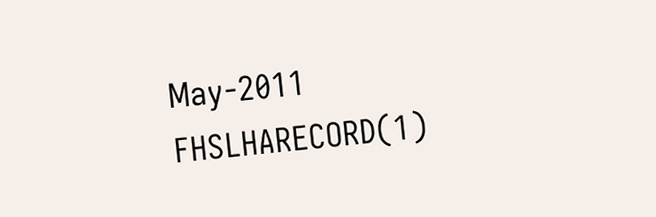May-2011                  FHSLHARECORD(1)